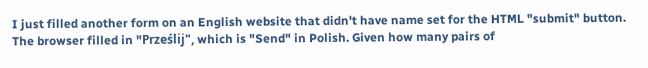I just filled another form on an English website that didn't have name set for the HTML "submit" button. The browser filled in "Prześlij", which is "Send" in Polish. Given how many pairs of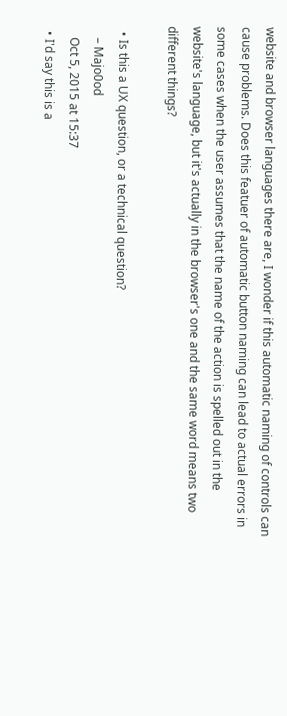website and browser languages there are, I wonder if this automatic naming of controls can cause problems. Does this featuer of automatic button naming can lead to actual errors in some cases when the user assumes that the name of the action is spelled out in the website's language, but it's actually in the browser's one and the same word means two different things?

  • Is this a UX question, or a technical question?
    – Majo0od
    Oct 5, 2015 at 15:37
  • I'd say this is a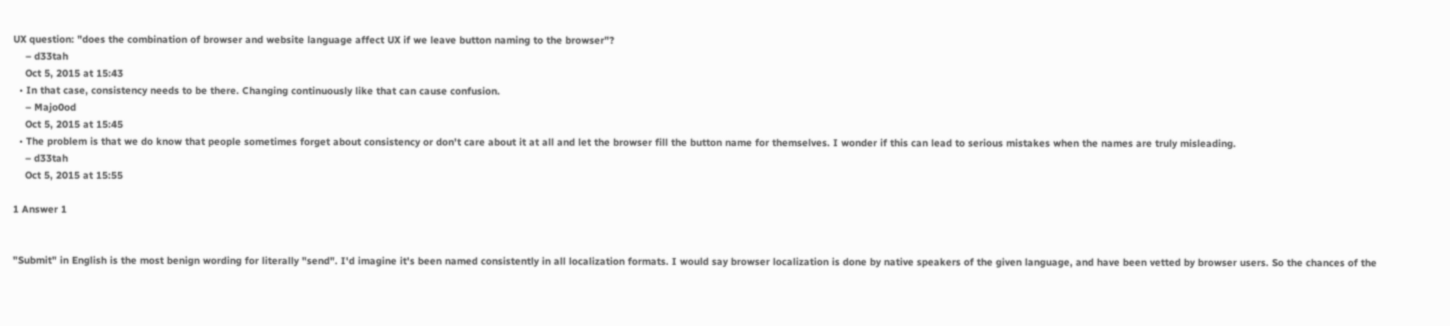UX question: "does the combination of browser and website language affect UX if we leave button naming to the browser"?
    – d33tah
    Oct 5, 2015 at 15:43
  • In that case, consistency needs to be there. Changing continuously like that can cause confusion.
    – Majo0od
    Oct 5, 2015 at 15:45
  • The problem is that we do know that people sometimes forget about consistency or don't care about it at all and let the browser fill the button name for themselves. I wonder if this can lead to serious mistakes when the names are truly misleading.
    – d33tah
    Oct 5, 2015 at 15:55

1 Answer 1


"Submit" in English is the most benign wording for literally "send". I'd imagine it's been named consistently in all localization formats. I would say browser localization is done by native speakers of the given language, and have been vetted by browser users. So the chances of the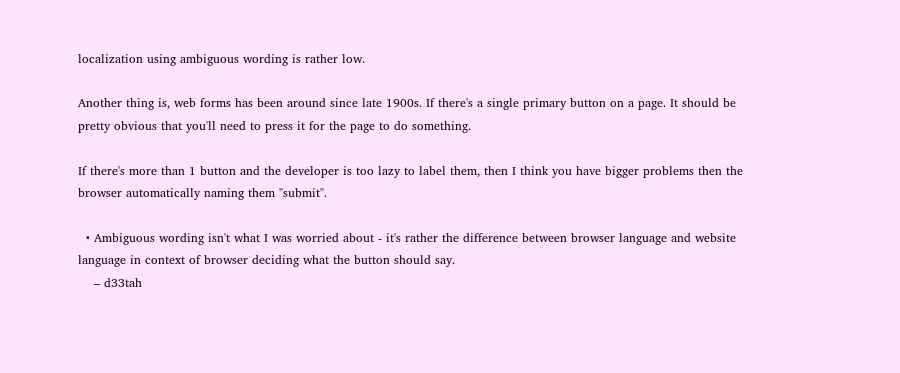localization using ambiguous wording is rather low.

Another thing is, web forms has been around since late 1900s. If there's a single primary button on a page. It should be pretty obvious that you'll need to press it for the page to do something.

If there's more than 1 button and the developer is too lazy to label them, then I think you have bigger problems then the browser automatically naming them "submit".

  • Ambiguous wording isn't what I was worried about - it's rather the difference between browser language and website language in context of browser deciding what the button should say.
    – d33tah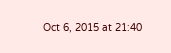Oct 6, 2015 at 21:40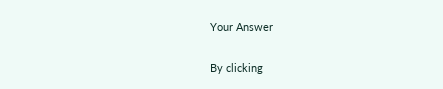Your Answer

By clicking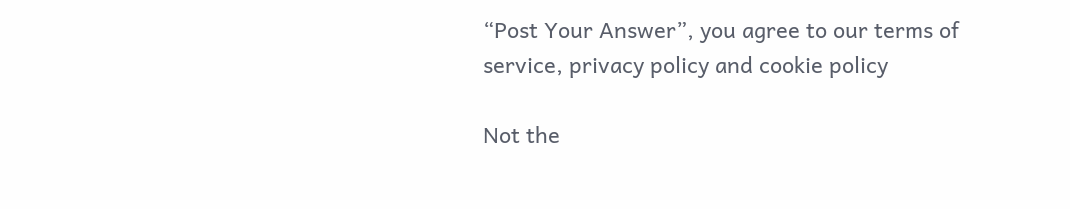“Post Your Answer”, you agree to our terms of service, privacy policy and cookie policy

Not the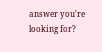answer you're looking for?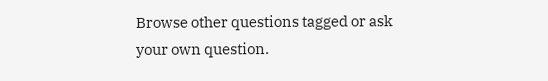Browse other questions tagged or ask your own question.